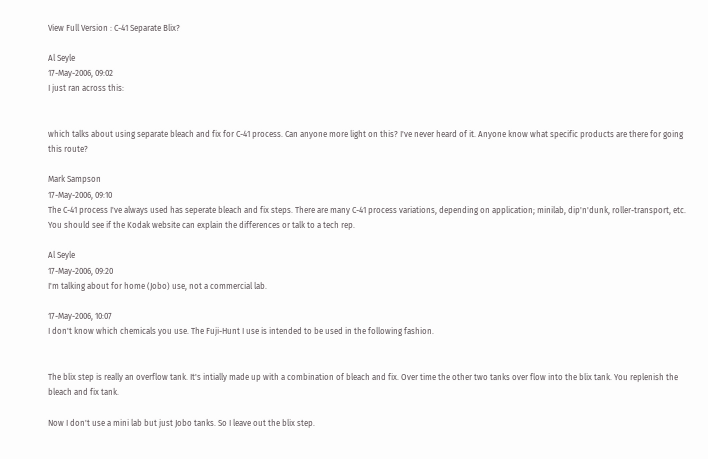View Full Version : C-41 Separate Blix?

Al Seyle
17-May-2006, 09:02
I just ran across this:


which talks about using separate bleach and fix for C-41 process. Can anyone more light on this? I've never heard of it. Anyone know what specific products are there for going this route?

Mark Sampson
17-May-2006, 09:10
The C-41 process I've always used has seperate bleach and fix steps. There are many C-41 process variations, depending on application; minilab, dip'n'dunk, roller-transport, etc. You should see if the Kodak website can explain the differences or talk to a tech rep.

Al Seyle
17-May-2006, 09:20
I'm talking about for home (Jobo) use, not a commercial lab.

17-May-2006, 10:07
I don't know which chemicals you use. The Fuji-Hunt I use is intended to be used in the following fashion.


The blix step is really an overflow tank. It's intially made up with a combination of bleach and fix. Over time the other two tanks over flow into the blix tank. You replenish the bleach and fix tank.

Now I don't use a mini lab but just Jobo tanks. So I leave out the blix step.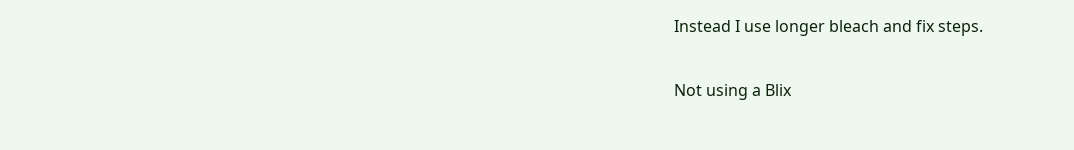Instead I use longer bleach and fix steps.

Not using a Blix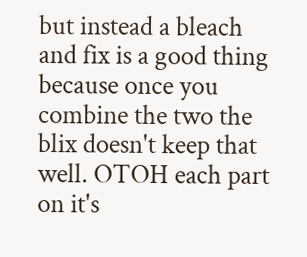but instead a bleach and fix is a good thing because once you combine the two the blix doesn't keep that well. OTOH each part on it's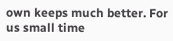own keeps much better. For us small time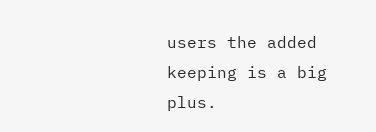users the added keeping is a big plus.